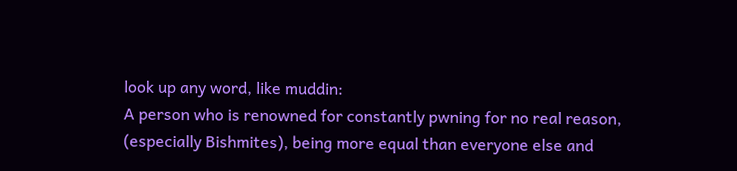look up any word, like muddin:
A person who is renowned for constantly pwning for no real reason, (especially Bishmites), being more equal than everyone else and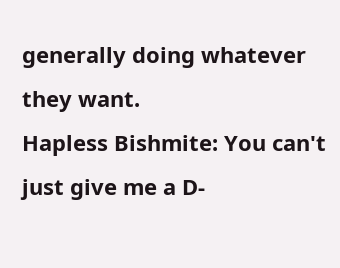generally doing whatever they want.
Hapless Bishmite: You can't just give me a D-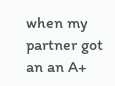when my partner got an an A+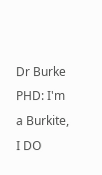Dr Burke PHD: I'm a Burkite, I DO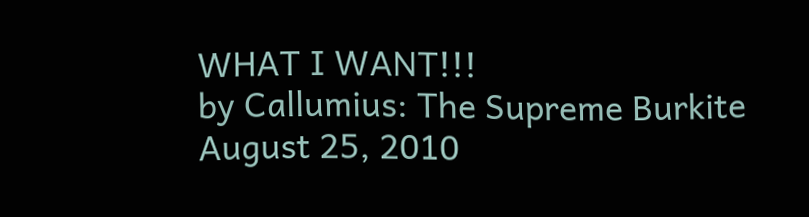WHAT I WANT!!!
by Callumius: The Supreme Burkite August 25, 2010